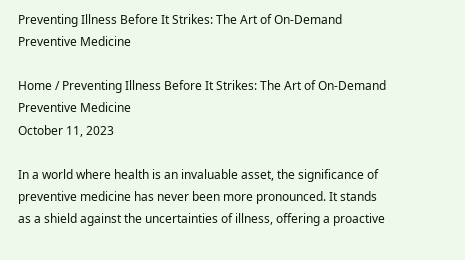Preventing Illness Before It Strikes: The Art of On-Demand Preventive Medicine

Home / Preventing Illness Before It Strikes: The Art of On-Demand Preventive Medicine
October 11, 2023

In a world where health is an invaluable asset, the significance of preventive medicine has never been more pronounced. It stands as a shield against the uncertainties of illness, offering a proactive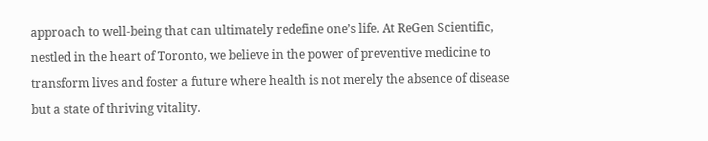approach to well-being that can ultimately redefine one’s life. At ReGen Scientific, nestled in the heart of Toronto, we believe in the power of preventive medicine to transform lives and foster a future where health is not merely the absence of disease but a state of thriving vitality.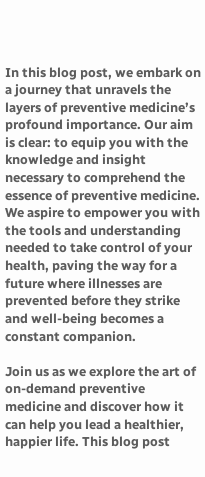In this blog post, we embark on a journey that unravels the layers of preventive medicine’s profound importance. Our aim is clear: to equip you with the knowledge and insight necessary to comprehend the essence of preventive medicine. We aspire to empower you with the tools and understanding needed to take control of your health, paving the way for a future where illnesses are prevented before they strike and well-being becomes a constant companion.

Join us as we explore the art of on-demand preventive medicine and discover how it can help you lead a healthier, happier life. This blog post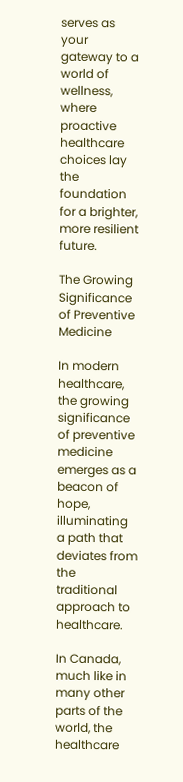serves as your gateway to a world of wellness, where proactive healthcare choices lay the foundation for a brighter, more resilient future.

The Growing Significance of Preventive Medicine

In modern healthcare, the growing significance of preventive medicine emerges as a beacon of hope, illuminating a path that deviates from the traditional approach to healthcare.

In Canada, much like in many other parts of the world, the healthcare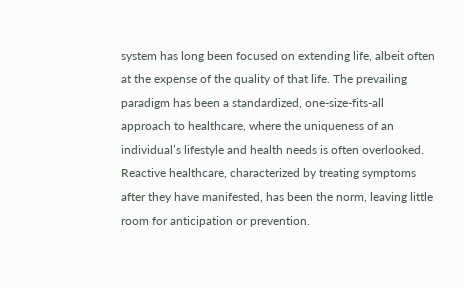system has long been focused on extending life, albeit often at the expense of the quality of that life. The prevailing paradigm has been a standardized, one-size-fits-all approach to healthcare, where the uniqueness of an individual’s lifestyle and health needs is often overlooked. Reactive healthcare, characterized by treating symptoms after they have manifested, has been the norm, leaving little room for anticipation or prevention.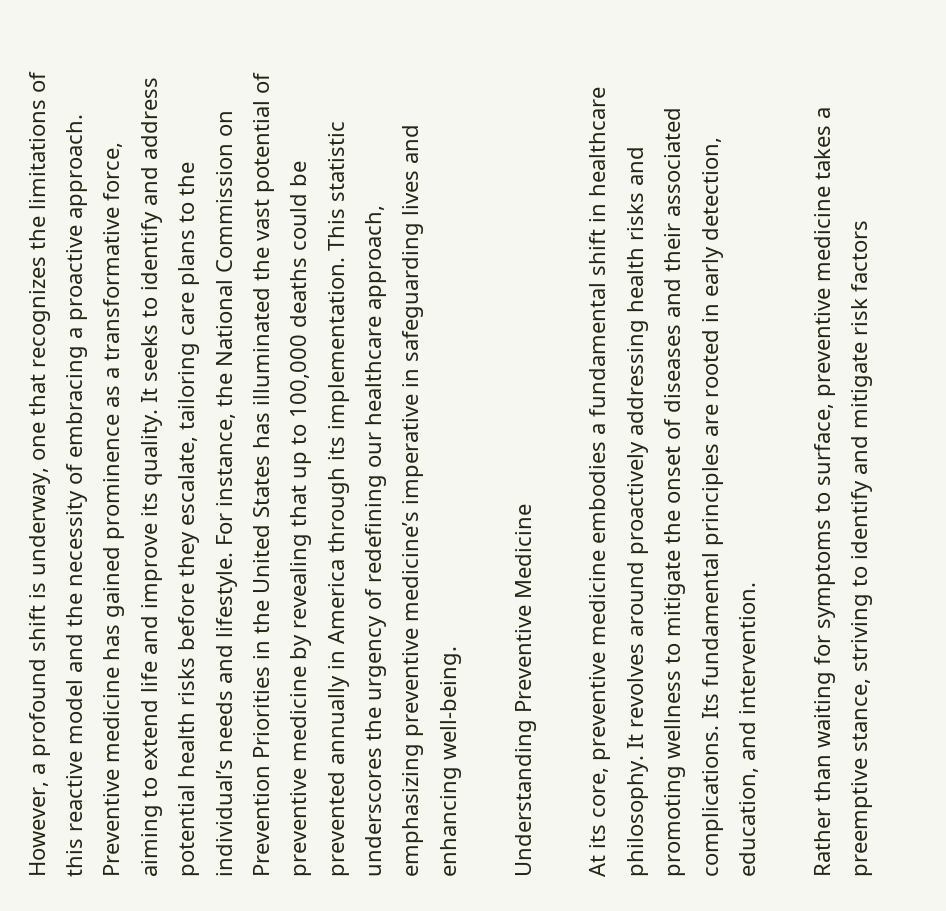However, a profound shift is underway, one that recognizes the limitations of this reactive model and the necessity of embracing a proactive approach. Preventive medicine has gained prominence as a transformative force, aiming to extend life and improve its quality. It seeks to identify and address potential health risks before they escalate, tailoring care plans to the individual’s needs and lifestyle. For instance, the National Commission on Prevention Priorities in the United States has illuminated the vast potential of preventive medicine by revealing that up to 100,000 deaths could be prevented annually in America through its implementation. This statistic underscores the urgency of redefining our healthcare approach, emphasizing preventive medicine’s imperative in safeguarding lives and enhancing well-being.

Understanding Preventive Medicine

At its core, preventive medicine embodies a fundamental shift in healthcare philosophy. It revolves around proactively addressing health risks and promoting wellness to mitigate the onset of diseases and their associated complications. Its fundamental principles are rooted in early detection, education, and intervention.

Rather than waiting for symptoms to surface, preventive medicine takes a preemptive stance, striving to identify and mitigate risk factors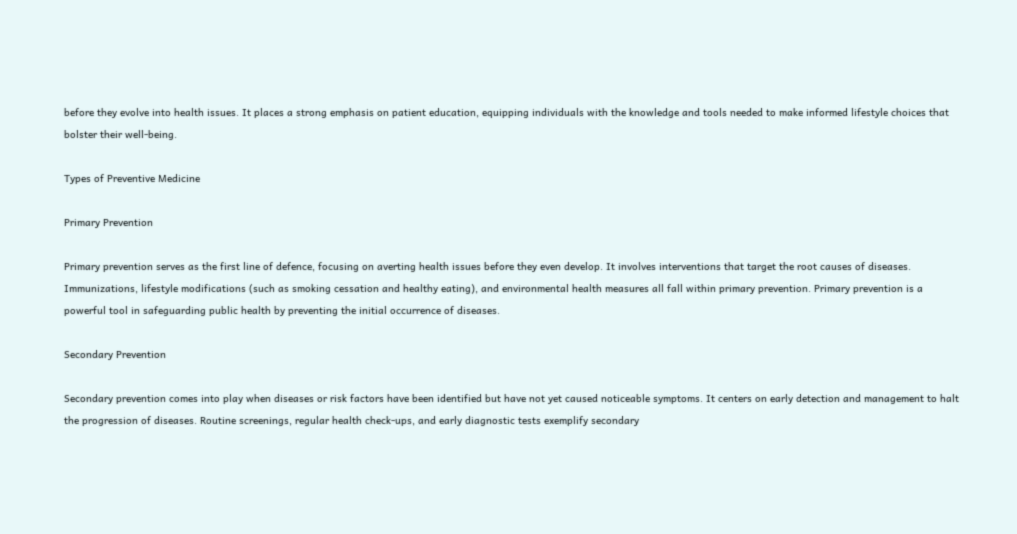before they evolve into health issues. It places a strong emphasis on patient education, equipping individuals with the knowledge and tools needed to make informed lifestyle choices that bolster their well-being.

Types of Preventive Medicine

Primary Prevention

Primary prevention serves as the first line of defence, focusing on averting health issues before they even develop. It involves interventions that target the root causes of diseases. Immunizations, lifestyle modifications (such as smoking cessation and healthy eating), and environmental health measures all fall within primary prevention. Primary prevention is a powerful tool in safeguarding public health by preventing the initial occurrence of diseases.

Secondary Prevention

Secondary prevention comes into play when diseases or risk factors have been identified but have not yet caused noticeable symptoms. It centers on early detection and management to halt the progression of diseases. Routine screenings, regular health check-ups, and early diagnostic tests exemplify secondary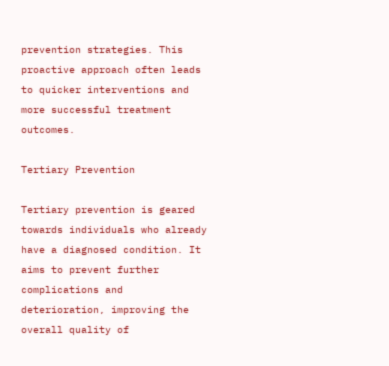prevention strategies. This proactive approach often leads to quicker interventions and more successful treatment outcomes.

Tertiary Prevention

Tertiary prevention is geared towards individuals who already have a diagnosed condition. It aims to prevent further complications and deterioration, improving the overall quality of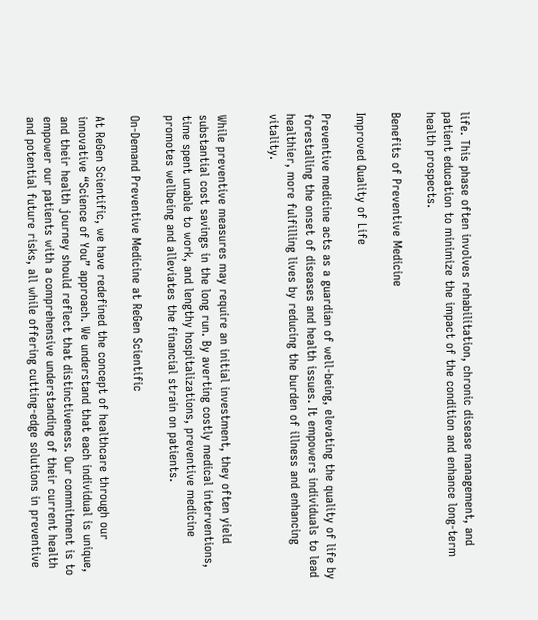life. This phase often involves rehabilitation, chronic disease management, and patient education to minimize the impact of the condition and enhance long-term health prospects.

Benefits of Preventive Medicine

Improved Quality of Life

Preventive medicine acts as a guardian of well-being, elevating the quality of life by forestalling the onset of diseases and health issues. It empowers individuals to lead healthier, more fulfilling lives by reducing the burden of illness and enhancing vitality.


While preventive measures may require an initial investment, they often yield substantial cost savings in the long run. By averting costly medical interventions, time spent unable to work, and lengthy hospitalizations, preventive medicine promotes wellbeing and alleviates the financial strain on patients.

On-Demand Preventive Medicine at ReGen Scientific

At ReGen Scientific, we have redefined the concept of healthcare through our innovative “Science of You” approach. We understand that each individual is unique, and their health journey should reflect that distinctiveness. Our commitment is to empower our patients with a comprehensive understanding of their current health and potential future risks, all while offering cutting-edge solutions in preventive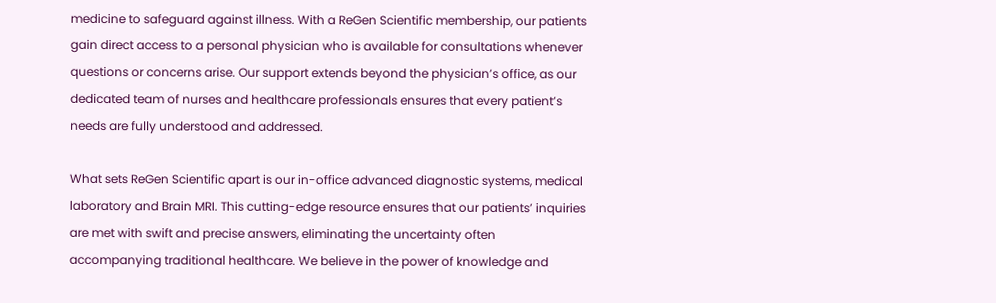medicine to safeguard against illness. With a ReGen Scientific membership, our patients gain direct access to a personal physician who is available for consultations whenever questions or concerns arise. Our support extends beyond the physician’s office, as our dedicated team of nurses and healthcare professionals ensures that every patient’s needs are fully understood and addressed.

What sets ReGen Scientific apart is our in-office advanced diagnostic systems, medical laboratory and Brain MRI. This cutting-edge resource ensures that our patients’ inquiries are met with swift and precise answers, eliminating the uncertainty often accompanying traditional healthcare. We believe in the power of knowledge and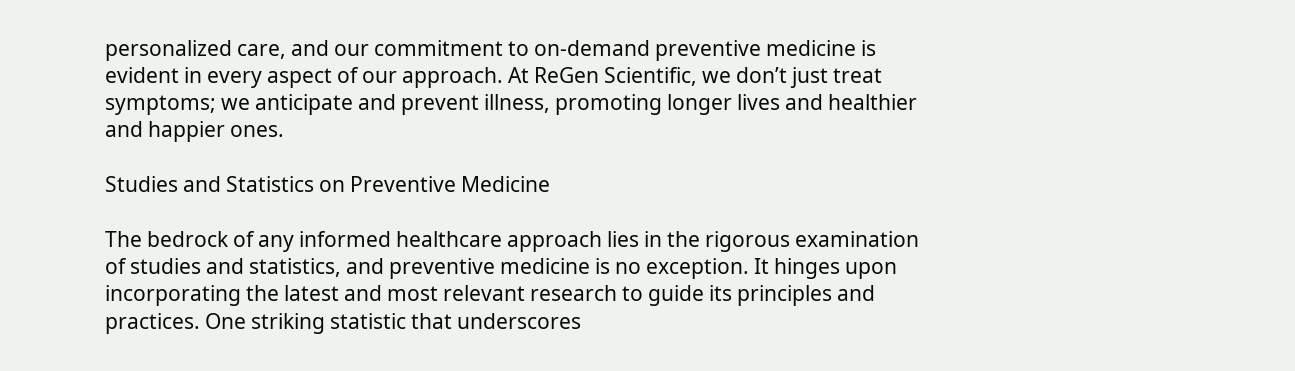personalized care, and our commitment to on-demand preventive medicine is evident in every aspect of our approach. At ReGen Scientific, we don’t just treat symptoms; we anticipate and prevent illness, promoting longer lives and healthier and happier ones.

Studies and Statistics on Preventive Medicine

The bedrock of any informed healthcare approach lies in the rigorous examination of studies and statistics, and preventive medicine is no exception. It hinges upon incorporating the latest and most relevant research to guide its principles and practices. One striking statistic that underscores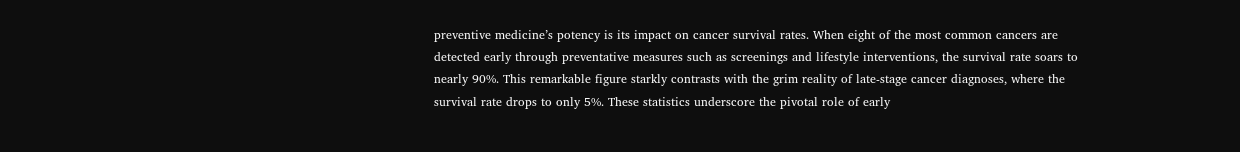preventive medicine’s potency is its impact on cancer survival rates. When eight of the most common cancers are detected early through preventative measures such as screenings and lifestyle interventions, the survival rate soars to nearly 90%. This remarkable figure starkly contrasts with the grim reality of late-stage cancer diagnoses, where the survival rate drops to only 5%. These statistics underscore the pivotal role of early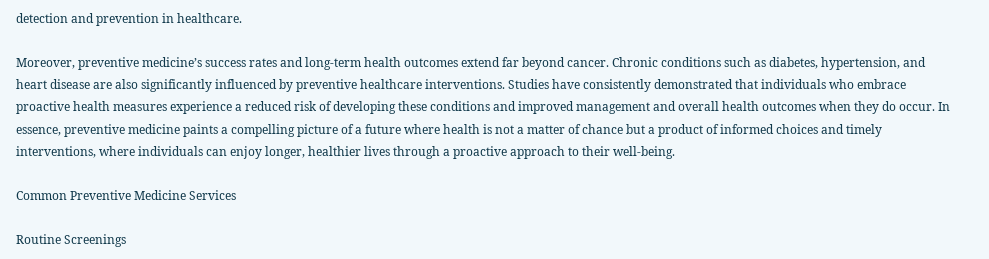detection and prevention in healthcare.

Moreover, preventive medicine’s success rates and long-term health outcomes extend far beyond cancer. Chronic conditions such as diabetes, hypertension, and heart disease are also significantly influenced by preventive healthcare interventions. Studies have consistently demonstrated that individuals who embrace proactive health measures experience a reduced risk of developing these conditions and improved management and overall health outcomes when they do occur. In essence, preventive medicine paints a compelling picture of a future where health is not a matter of chance but a product of informed choices and timely interventions, where individuals can enjoy longer, healthier lives through a proactive approach to their well-being.

Common Preventive Medicine Services

Routine Screenings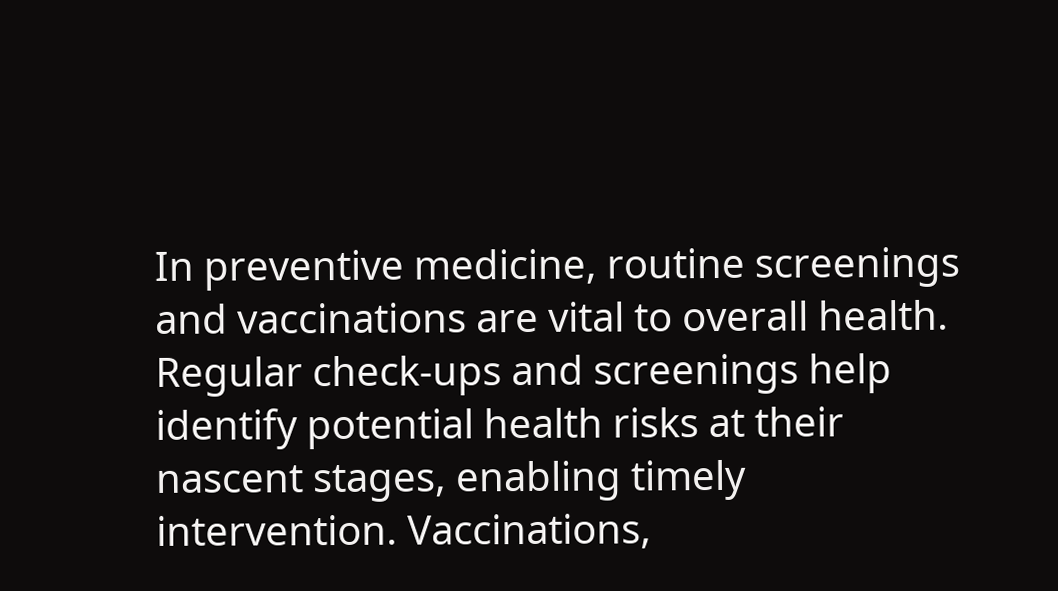In preventive medicine, routine screenings and vaccinations are vital to overall health. Regular check-ups and screenings help identify potential health risks at their nascent stages, enabling timely intervention. Vaccinations,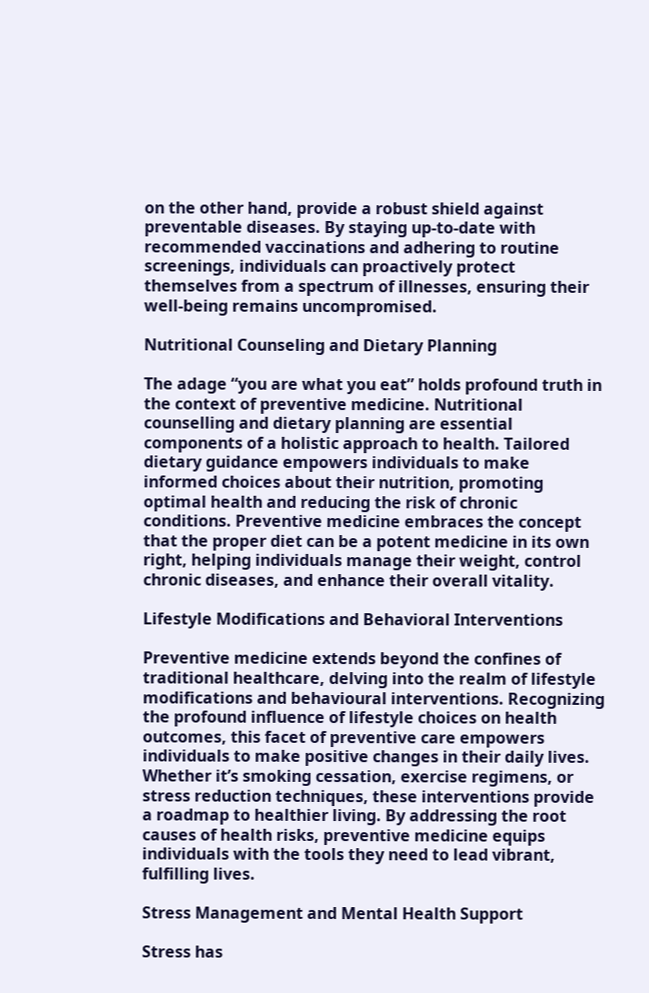on the other hand, provide a robust shield against preventable diseases. By staying up-to-date with recommended vaccinations and adhering to routine screenings, individuals can proactively protect themselves from a spectrum of illnesses, ensuring their well-being remains uncompromised.

Nutritional Counseling and Dietary Planning

The adage “you are what you eat” holds profound truth in the context of preventive medicine. Nutritional counselling and dietary planning are essential components of a holistic approach to health. Tailored dietary guidance empowers individuals to make informed choices about their nutrition, promoting optimal health and reducing the risk of chronic conditions. Preventive medicine embraces the concept that the proper diet can be a potent medicine in its own right, helping individuals manage their weight, control chronic diseases, and enhance their overall vitality.

Lifestyle Modifications and Behavioral Interventions

Preventive medicine extends beyond the confines of traditional healthcare, delving into the realm of lifestyle modifications and behavioural interventions. Recognizing the profound influence of lifestyle choices on health outcomes, this facet of preventive care empowers individuals to make positive changes in their daily lives. Whether it’s smoking cessation, exercise regimens, or stress reduction techniques, these interventions provide a roadmap to healthier living. By addressing the root causes of health risks, preventive medicine equips individuals with the tools they need to lead vibrant, fulfilling lives.

Stress Management and Mental Health Support

Stress has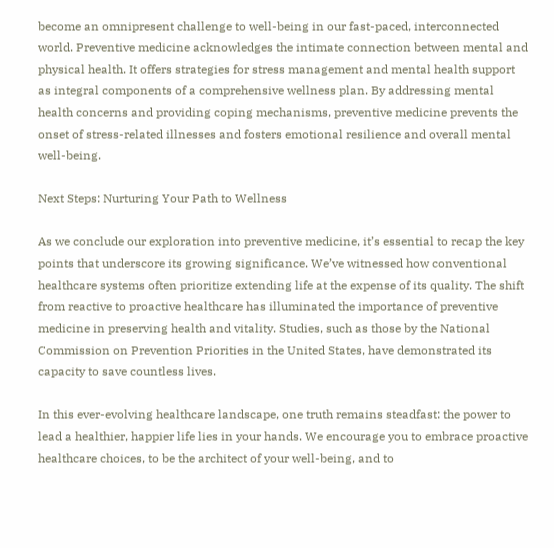become an omnipresent challenge to well-being in our fast-paced, interconnected world. Preventive medicine acknowledges the intimate connection between mental and physical health. It offers strategies for stress management and mental health support as integral components of a comprehensive wellness plan. By addressing mental health concerns and providing coping mechanisms, preventive medicine prevents the onset of stress-related illnesses and fosters emotional resilience and overall mental well-being.

Next Steps: Nurturing Your Path to Wellness

As we conclude our exploration into preventive medicine, it’s essential to recap the key points that underscore its growing significance. We’ve witnessed how conventional healthcare systems often prioritize extending life at the expense of its quality. The shift from reactive to proactive healthcare has illuminated the importance of preventive medicine in preserving health and vitality. Studies, such as those by the National Commission on Prevention Priorities in the United States, have demonstrated its capacity to save countless lives.

In this ever-evolving healthcare landscape, one truth remains steadfast: the power to lead a healthier, happier life lies in your hands. We encourage you to embrace proactive healthcare choices, to be the architect of your well-being, and to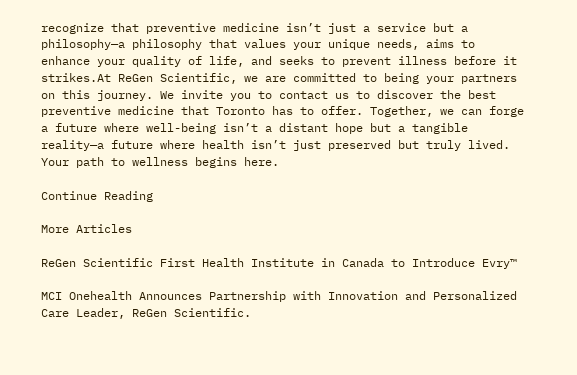recognize that preventive medicine isn’t just a service but a philosophy—a philosophy that values your unique needs, aims to enhance your quality of life, and seeks to prevent illness before it strikes.At ReGen Scientific, we are committed to being your partners on this journey. We invite you to contact us to discover the best preventive medicine that Toronto has to offer. Together, we can forge a future where well-being isn’t a distant hope but a tangible reality—a future where health isn’t just preserved but truly lived. Your path to wellness begins here.

Continue Reading

More Articles

ReGen Scientific First Health Institute in Canada to Introduce Evry™

MCI Onehealth Announces Partnership with Innovation and Personalized Care Leader, ReGen Scientific.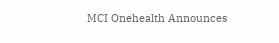MCI Onehealth Announces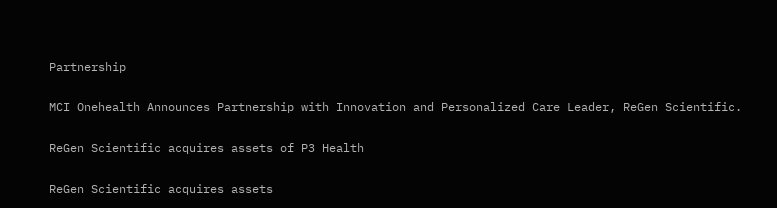Partnership

MCI Onehealth Announces Partnership with Innovation and Personalized Care Leader, ReGen Scientific.

ReGen Scientific acquires assets of P3 Health

ReGen Scientific acquires assets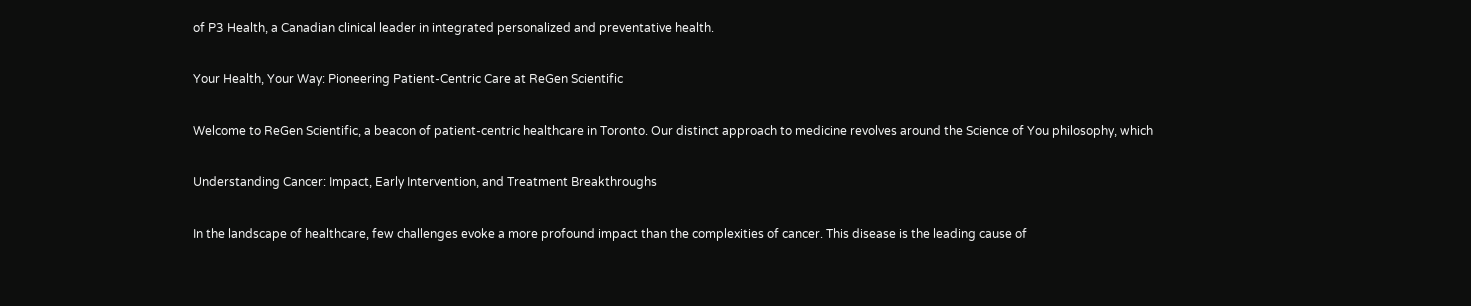of P3 Health, a Canadian clinical leader in integrated personalized and preventative health.

Your Health, Your Way: Pioneering Patient-Centric Care at ReGen Scientific

Welcome to ReGen Scientific, a beacon of patient-centric healthcare in Toronto. Our distinct approach to medicine revolves around the Science of You philosophy, which

Understanding Cancer: Impact, Early Intervention, and Treatment Breakthroughs

In the landscape of healthcare, few challenges evoke a more profound impact than the complexities of cancer. This disease is the leading cause of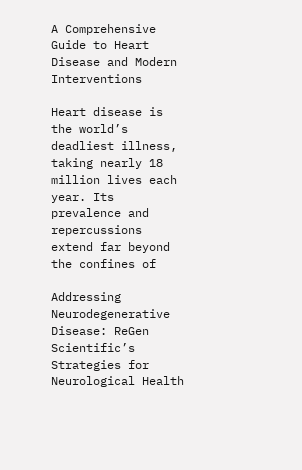A Comprehensive Guide to Heart Disease and Modern Interventions

Heart disease is the world’s deadliest illness, taking nearly 18 million lives each year. Its prevalence and repercussions extend far beyond the confines of

Addressing Neurodegenerative Disease: ReGen Scientific’s Strategies for Neurological Health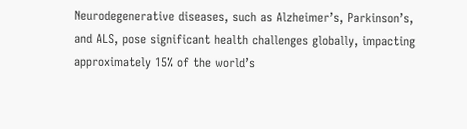Neurodegenerative diseases, such as Alzheimer’s, Parkinson’s, and ALS, pose significant health challenges globally, impacting approximately 15% of the world’s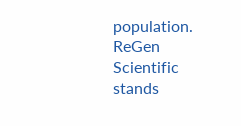population. ReGen Scientific stands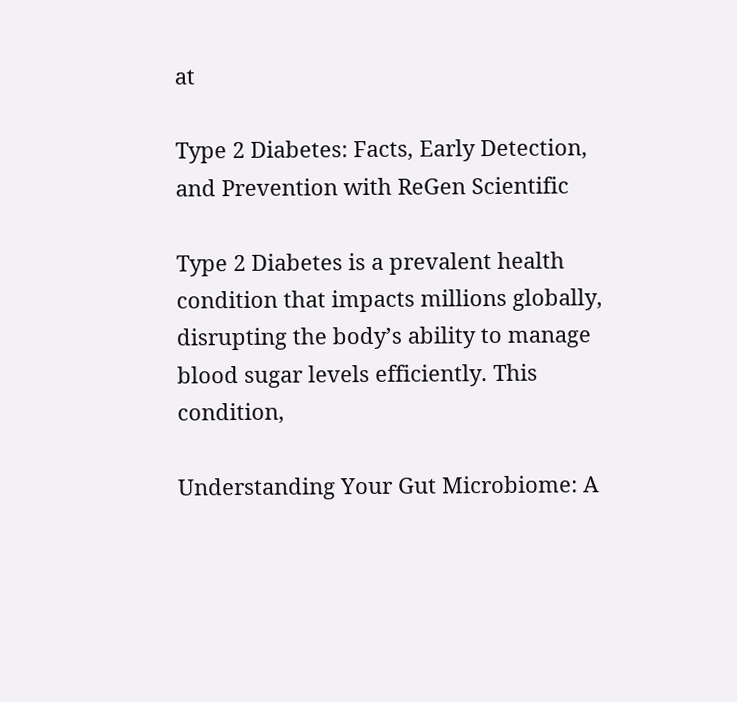at

Type 2 Diabetes: Facts, Early Detection, and Prevention with ReGen Scientific

Type 2 Diabetes is a prevalent health condition that impacts millions globally, disrupting the body’s ability to manage blood sugar levels efficiently. This condition,

Understanding Your Gut Microbiome: A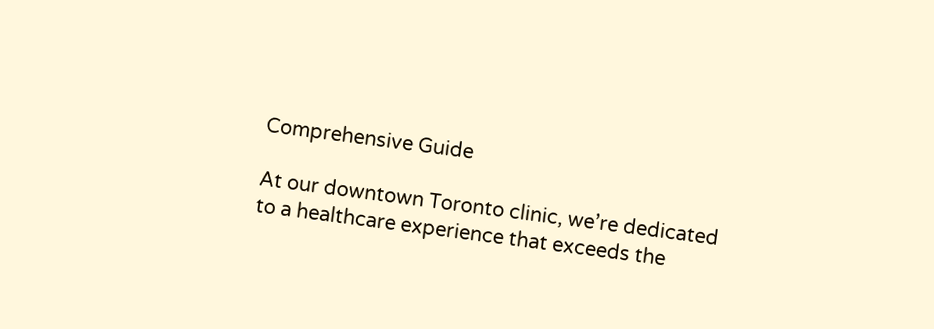Comprehensive Guide

At our downtown Toronto clinic, we’re dedicated to a healthcare experience that exceeds the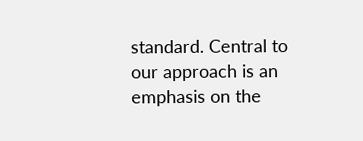standard. Central to our approach is an emphasis on the